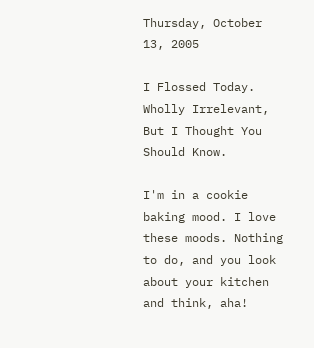Thursday, October 13, 2005

I Flossed Today. Wholly Irrelevant, But I Thought You Should Know.

I'm in a cookie baking mood. I love these moods. Nothing to do, and you look about your kitchen and think, aha!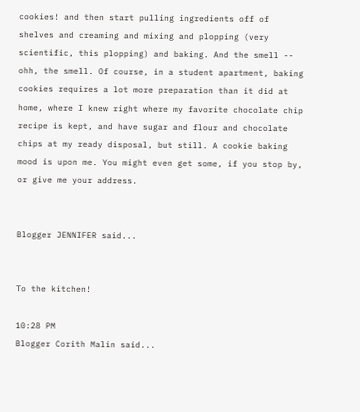cookies! and then start pulling ingredients off of shelves and creaming and mixing and plopping (very scientific, this plopping) and baking. And the smell -- ohh, the smell. Of course, in a student apartment, baking cookies requires a lot more preparation than it did at home, where I knew right where my favorite chocolate chip recipe is kept, and have sugar and flour and chocolate chips at my ready disposal, but still. A cookie baking mood is upon me. You might even get some, if you stop by, or give me your address.


Blogger JENNIFER said...


To the kitchen!

10:28 PM
Blogger Corith Malin said...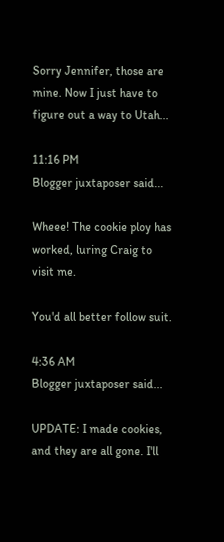Sorry Jennifer, those are mine. Now I just have to figure out a way to Utah...

11:16 PM
Blogger juxtaposer said...

Wheee! The cookie ploy has worked, luring Craig to visit me.

You'd all better follow suit.

4:36 AM
Blogger juxtaposer said...

UPDATE: I made cookies, and they are all gone. I'll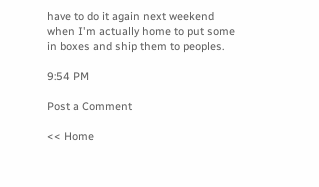have to do it again next weekend when I'm actually home to put some in boxes and ship them to peoples.

9:54 PM

Post a Comment

<< Home